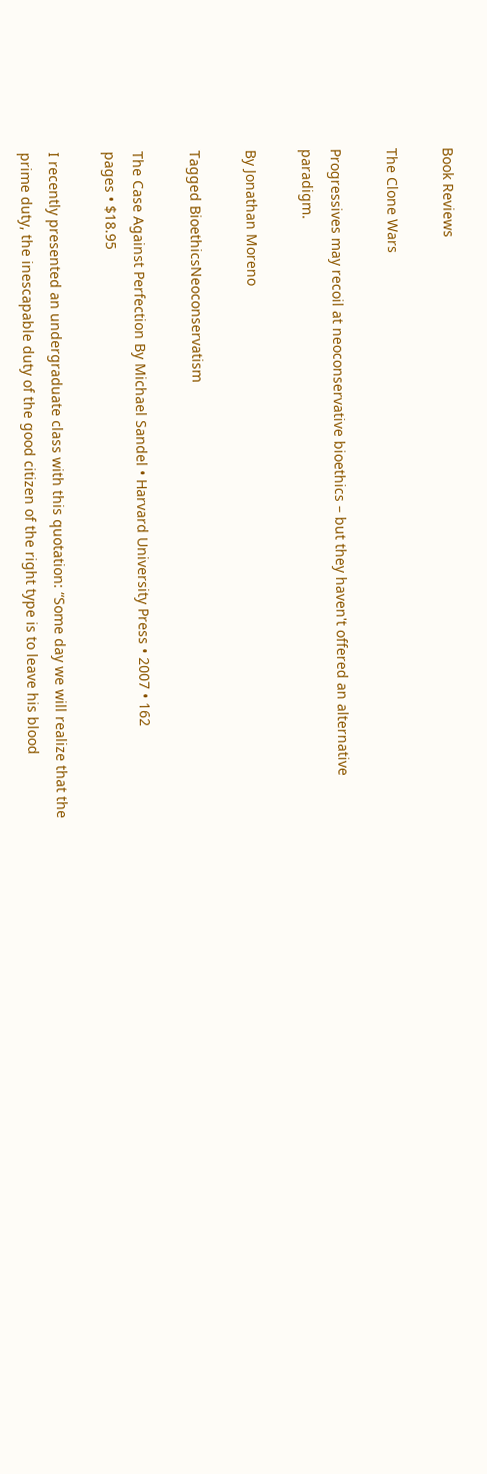Book Reviews

The Clone Wars

Progressives may recoil at neoconservative bioethics – but they haven't offered an alternative paradigm.

By Jonathan Moreno

Tagged BioethicsNeoconservatism

The Case Against Perfection By Michael Sandel • Harvard University Press • 2007 • 162
pages • $18.95

I recently presented an undergraduate class with this quotation: “Some day we will realize that the prime duty, the inescapable duty of the good citizen of the right type is to leave his blood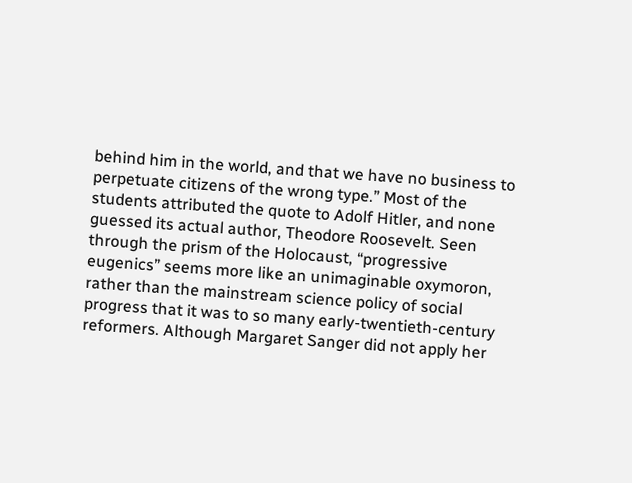behind him in the world, and that we have no business to perpetuate citizens of the wrong type.” Most of the students attributed the quote to Adolf Hitler, and none guessed its actual author, Theodore Roosevelt. Seen through the prism of the Holocaust, “progressive eugenics” seems more like an unimaginable oxymoron, rather than the mainstream science policy of social progress that it was to so many early-twentieth-century reformers. Although Margaret Sanger did not apply her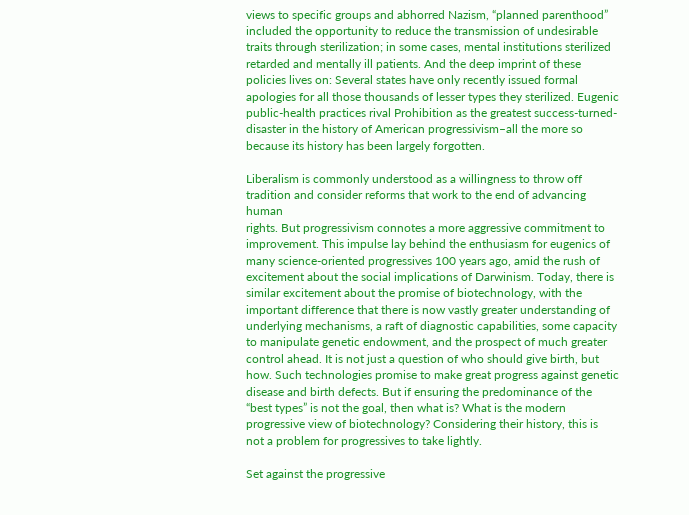views to specific groups and abhorred Nazism, “planned parenthood” included the opportunity to reduce the transmission of undesirable traits through sterilization; in some cases, mental institutions sterilized retarded and mentally ill patients. And the deep imprint of these policies lives on: Several states have only recently issued formal apologies for all those thousands of lesser types they sterilized. Eugenic public-health practices rival Prohibition as the greatest success-turned-disaster in the history of American progressivism–all the more so because its history has been largely forgotten.

Liberalism is commonly understood as a willingness to throw off
tradition and consider reforms that work to the end of advancing human
rights. But progressivism connotes a more aggressive commitment to
improvement. This impulse lay behind the enthusiasm for eugenics of
many science-oriented progressives 100 years ago, amid the rush of
excitement about the social implications of Darwinism. Today, there is
similar excitement about the promise of biotechnology, with the
important difference that there is now vastly greater understanding of
underlying mechanisms, a raft of diagnostic capabilities, some capacity
to manipulate genetic endowment, and the prospect of much greater
control ahead. It is not just a question of who should give birth, but
how. Such technologies promise to make great progress against genetic
disease and birth defects. But if ensuring the predominance of the
“best types” is not the goal, then what is? What is the modern
progressive view of biotechnology? Considering their history, this is
not a problem for progressives to take lightly.

Set against the progressive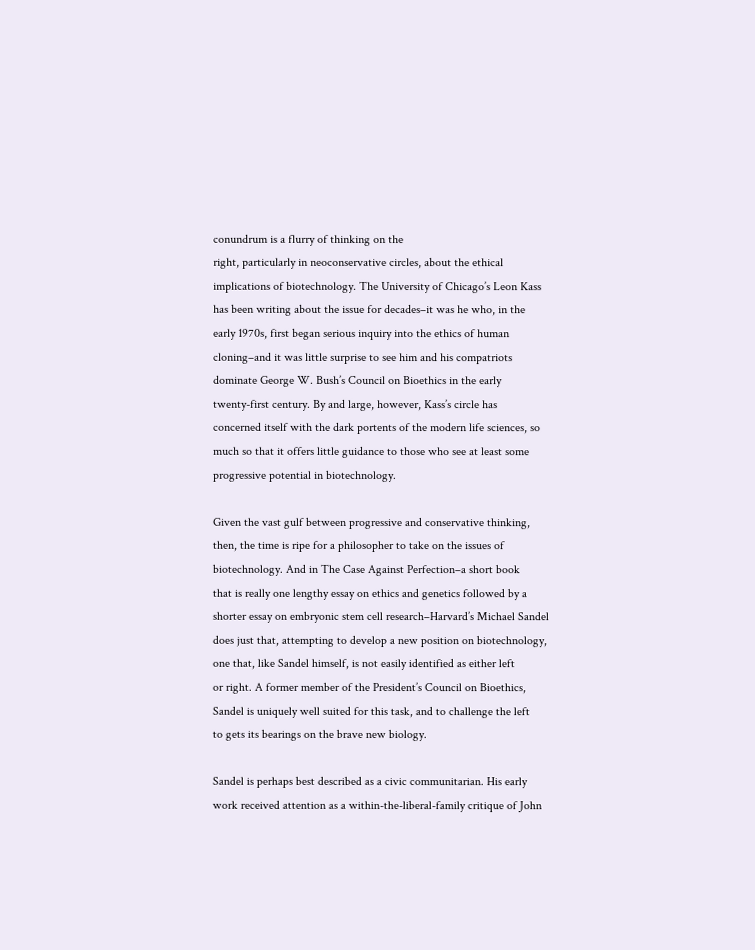conundrum is a flurry of thinking on the
right, particularly in neoconservative circles, about the ethical
implications of biotechnology. The University of Chicago’s Leon Kass
has been writing about the issue for decades–it was he who, in the
early 1970s, first began serious inquiry into the ethics of human
cloning–and it was little surprise to see him and his compatriots
dominate George W. Bush’s Council on Bioethics in the early
twenty-first century. By and large, however, Kass’s circle has
concerned itself with the dark portents of the modern life sciences, so
much so that it offers little guidance to those who see at least some
progressive potential in biotechnology.

Given the vast gulf between progressive and conservative thinking,
then, the time is ripe for a philosopher to take on the issues of
biotechnology. And in The Case Against Perfection–a short book
that is really one lengthy essay on ethics and genetics followed by a
shorter essay on embryonic stem cell research–Harvard’s Michael Sandel
does just that, attempting to develop a new position on biotechnology,
one that, like Sandel himself, is not easily identified as either left
or right. A former member of the President’s Council on Bioethics,
Sandel is uniquely well suited for this task, and to challenge the left
to gets its bearings on the brave new biology.

Sandel is perhaps best described as a civic communitarian. His early
work received attention as a within-the-liberal-family critique of John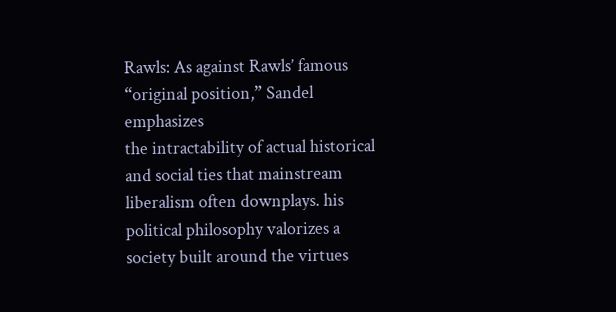Rawls: As against Rawls’ famous “original position,” Sandel emphasizes
the intractability of actual historical and social ties that mainstream
liberalism often downplays. his political philosophy valorizes a
society built around the virtues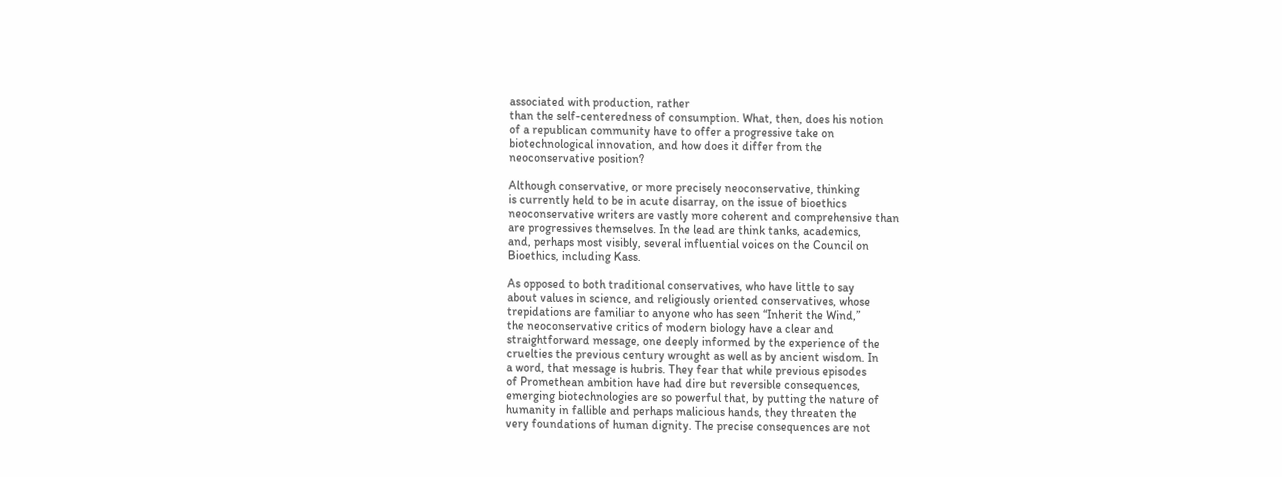associated with production, rather
than the self-centeredness of consumption. What, then, does his notion
of a republican community have to offer a progressive take on
biotechnological innovation, and how does it differ from the
neoconservative position?

Although conservative, or more precisely neoconservative, thinking
is currently held to be in acute disarray, on the issue of bioethics
neoconservative writers are vastly more coherent and comprehensive than
are progressives themselves. In the lead are think tanks, academics,
and, perhaps most visibly, several influential voices on the Council on
Bioethics, including Kass.

As opposed to both traditional conservatives, who have little to say
about values in science, and religiously oriented conservatives, whose
trepidations are familiar to anyone who has seen “Inherit the Wind,”
the neoconservative critics of modern biology have a clear and
straightforward message, one deeply informed by the experience of the
cruelties the previous century wrought as well as by ancient wisdom. In
a word, that message is hubris. They fear that while previous episodes
of Promethean ambition have had dire but reversible consequences,
emerging biotechnologies are so powerful that, by putting the nature of
humanity in fallible and perhaps malicious hands, they threaten the
very foundations of human dignity. The precise consequences are not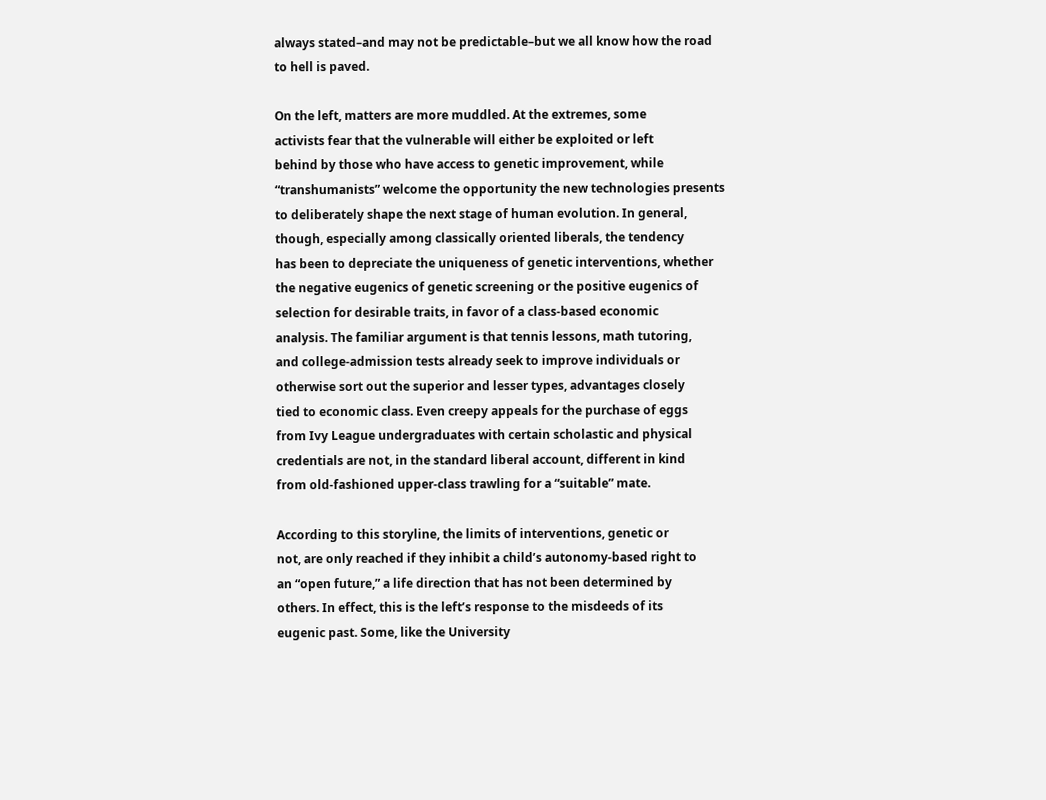always stated–and may not be predictable–but we all know how the road
to hell is paved.

On the left, matters are more muddled. At the extremes, some
activists fear that the vulnerable will either be exploited or left
behind by those who have access to genetic improvement, while
“transhumanists” welcome the opportunity the new technologies presents
to deliberately shape the next stage of human evolution. In general,
though, especially among classically oriented liberals, the tendency
has been to depreciate the uniqueness of genetic interventions, whether
the negative eugenics of genetic screening or the positive eugenics of
selection for desirable traits, in favor of a class-based economic
analysis. The familiar argument is that tennis lessons, math tutoring,
and college-admission tests already seek to improve individuals or
otherwise sort out the superior and lesser types, advantages closely
tied to economic class. Even creepy appeals for the purchase of eggs
from Ivy League undergraduates with certain scholastic and physical
credentials are not, in the standard liberal account, different in kind
from old-fashioned upper-class trawling for a “suitable” mate.

According to this storyline, the limits of interventions, genetic or
not, are only reached if they inhibit a child’s autonomy-based right to
an “open future,” a life direction that has not been determined by
others. In effect, this is the left’s response to the misdeeds of its
eugenic past. Some, like the University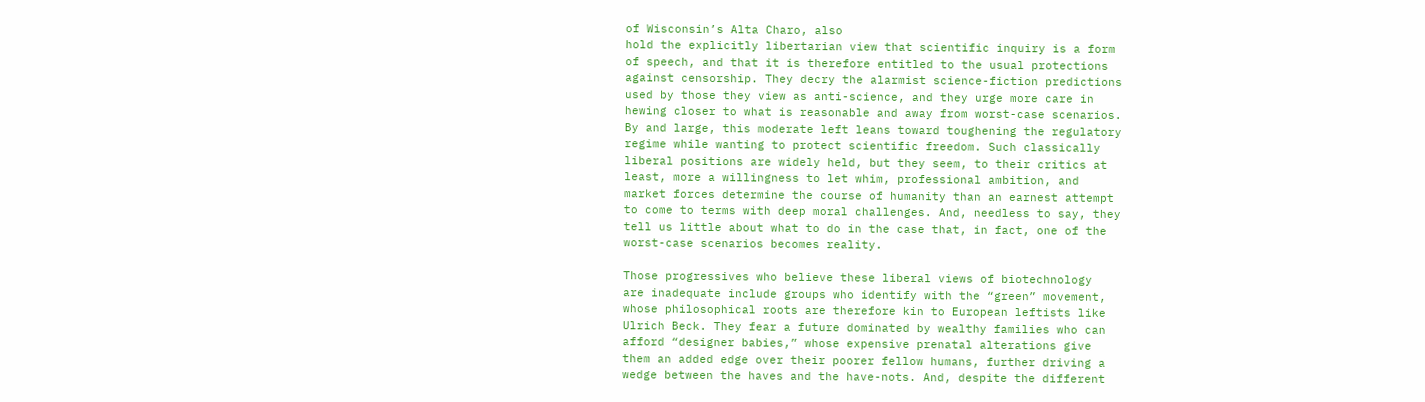of Wisconsin’s Alta Charo, also
hold the explicitly libertarian view that scientific inquiry is a form
of speech, and that it is therefore entitled to the usual protections
against censorship. They decry the alarmist science-fiction predictions
used by those they view as anti-science, and they urge more care in
hewing closer to what is reasonable and away from worst-case scenarios.
By and large, this moderate left leans toward toughening the regulatory
regime while wanting to protect scientific freedom. Such classically
liberal positions are widely held, but they seem, to their critics at
least, more a willingness to let whim, professional ambition, and
market forces determine the course of humanity than an earnest attempt
to come to terms with deep moral challenges. And, needless to say, they
tell us little about what to do in the case that, in fact, one of the
worst-case scenarios becomes reality.

Those progressives who believe these liberal views of biotechnology
are inadequate include groups who identify with the “green” movement,
whose philosophical roots are therefore kin to European leftists like
Ulrich Beck. They fear a future dominated by wealthy families who can
afford “designer babies,” whose expensive prenatal alterations give
them an added edge over their poorer fellow humans, further driving a
wedge between the haves and the have-nots. And, despite the different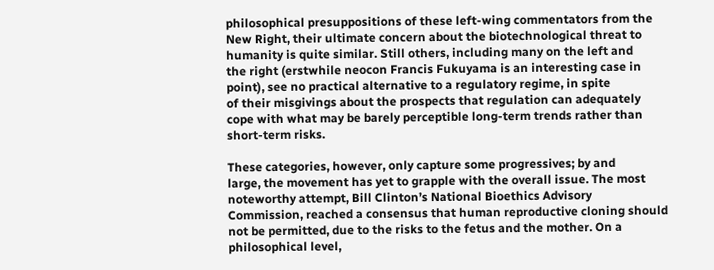philosophical presuppositions of these left-wing commentators from the
New Right, their ultimate concern about the biotechnological threat to
humanity is quite similar. Still others, including many on the left and
the right (erstwhile neocon Francis Fukuyama is an interesting case in
point), see no practical alternative to a regulatory regime, in spite
of their misgivings about the prospects that regulation can adequately
cope with what may be barely perceptible long-term trends rather than
short-term risks.

These categories, however, only capture some progressives; by and
large, the movement has yet to grapple with the overall issue. The most
noteworthy attempt, Bill Clinton’s National Bioethics Advisory
Commission, reached a consensus that human reproductive cloning should
not be permitted, due to the risks to the fetus and the mother. On a
philosophical level,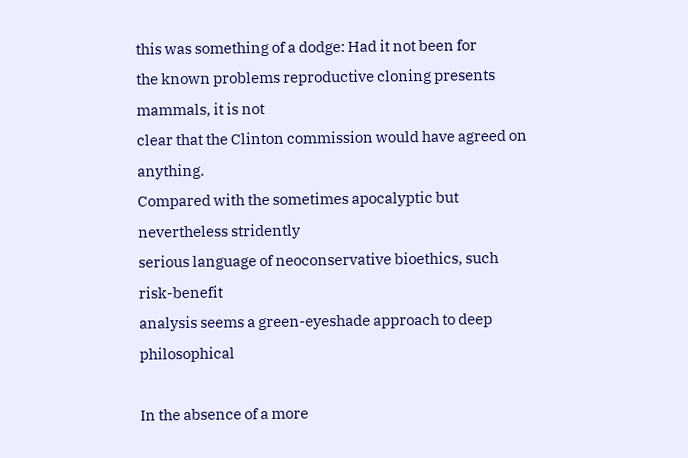this was something of a dodge: Had it not been for
the known problems reproductive cloning presents mammals, it is not
clear that the Clinton commission would have agreed on anything.
Compared with the sometimes apocalyptic but nevertheless stridently
serious language of neoconservative bioethics, such risk-benefit
analysis seems a green-eyeshade approach to deep philosophical

In the absence of a more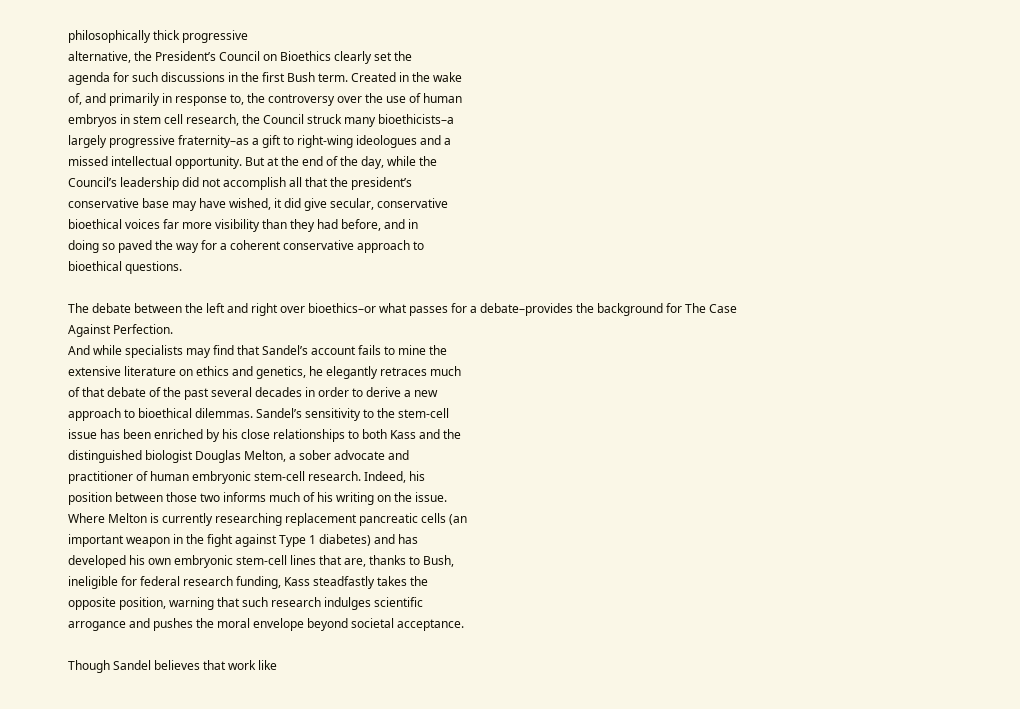philosophically thick progressive
alternative, the President’s Council on Bioethics clearly set the
agenda for such discussions in the first Bush term. Created in the wake
of, and primarily in response to, the controversy over the use of human
embryos in stem cell research, the Council struck many bioethicists–a
largely progressive fraternity–as a gift to right-wing ideologues and a
missed intellectual opportunity. But at the end of the day, while the
Council’s leadership did not accomplish all that the president’s
conservative base may have wished, it did give secular, conservative
bioethical voices far more visibility than they had before, and in
doing so paved the way for a coherent conservative approach to
bioethical questions.

The debate between the left and right over bioethics–or what passes for a debate–provides the background for The Case Against Perfection.
And while specialists may find that Sandel’s account fails to mine the
extensive literature on ethics and genetics, he elegantly retraces much
of that debate of the past several decades in order to derive a new
approach to bioethical dilemmas. Sandel’s sensitivity to the stem-cell
issue has been enriched by his close relationships to both Kass and the
distinguished biologist Douglas Melton, a sober advocate and
practitioner of human embryonic stem-cell research. Indeed, his
position between those two informs much of his writing on the issue.
Where Melton is currently researching replacement pancreatic cells (an
important weapon in the fight against Type 1 diabetes) and has
developed his own embryonic stem-cell lines that are, thanks to Bush,
ineligible for federal research funding, Kass steadfastly takes the
opposite position, warning that such research indulges scientific
arrogance and pushes the moral envelope beyond societal acceptance.

Though Sandel believes that work like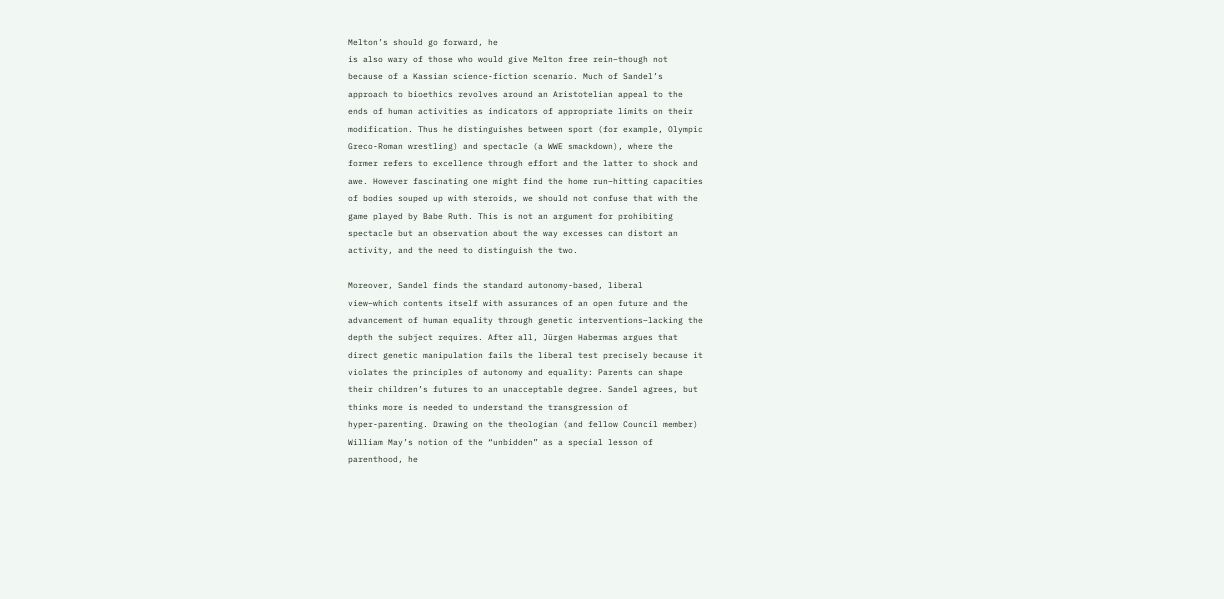Melton’s should go forward, he
is also wary of those who would give Melton free rein–though not
because of a Kassian science-fiction scenario. Much of Sandel’s
approach to bioethics revolves around an Aristotelian appeal to the
ends of human activities as indicators of appropriate limits on their
modification. Thus he distinguishes between sport (for example, Olympic
Greco-Roman wrestling) and spectacle (a WWE smackdown), where the
former refers to excellence through effort and the latter to shock and
awe. However fascinating one might find the home run–hitting capacities
of bodies souped up with steroids, we should not confuse that with the
game played by Babe Ruth. This is not an argument for prohibiting
spectacle but an observation about the way excesses can distort an
activity, and the need to distinguish the two.

Moreover, Sandel finds the standard autonomy-based, liberal
view–which contents itself with assurances of an open future and the
advancement of human equality through genetic interventions–lacking the
depth the subject requires. After all, Jürgen Habermas argues that
direct genetic manipulation fails the liberal test precisely because it
violates the principles of autonomy and equality: Parents can shape
their children’s futures to an unacceptable degree. Sandel agrees, but
thinks more is needed to understand the transgression of
hyper-parenting. Drawing on the theologian (and fellow Council member)
William May’s notion of the “unbidden” as a special lesson of
parenthood, he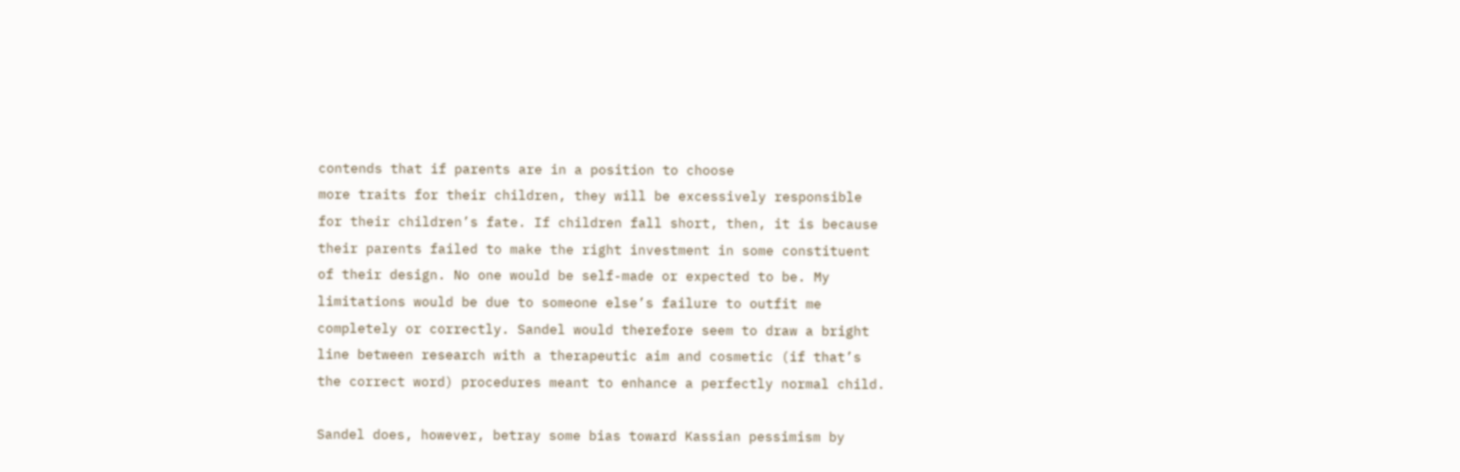contends that if parents are in a position to choose
more traits for their children, they will be excessively responsible
for their children’s fate. If children fall short, then, it is because
their parents failed to make the right investment in some constituent
of their design. No one would be self-made or expected to be. My
limitations would be due to someone else’s failure to outfit me
completely or correctly. Sandel would therefore seem to draw a bright
line between research with a therapeutic aim and cosmetic (if that’s
the correct word) procedures meant to enhance a perfectly normal child.

Sandel does, however, betray some bias toward Kassian pessimism by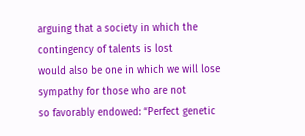arguing that a society in which the contingency of talents is lost
would also be one in which we will lose sympathy for those who are not
so favorably endowed: “Perfect genetic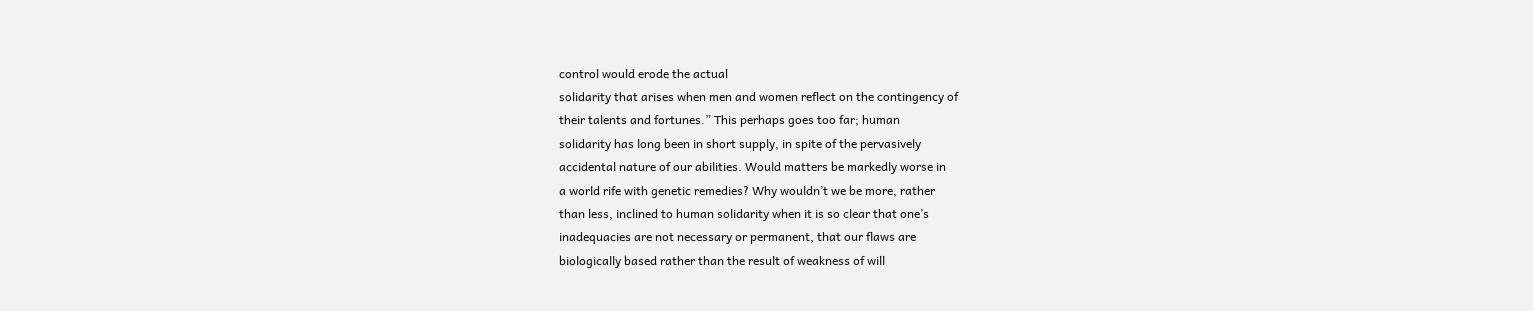control would erode the actual
solidarity that arises when men and women reflect on the contingency of
their talents and fortunes.” This perhaps goes too far; human
solidarity has long been in short supply, in spite of the pervasively
accidental nature of our abilities. Would matters be markedly worse in
a world rife with genetic remedies? Why wouldn’t we be more, rather
than less, inclined to human solidarity when it is so clear that one’s
inadequacies are not necessary or permanent, that our flaws are
biologically based rather than the result of weakness of will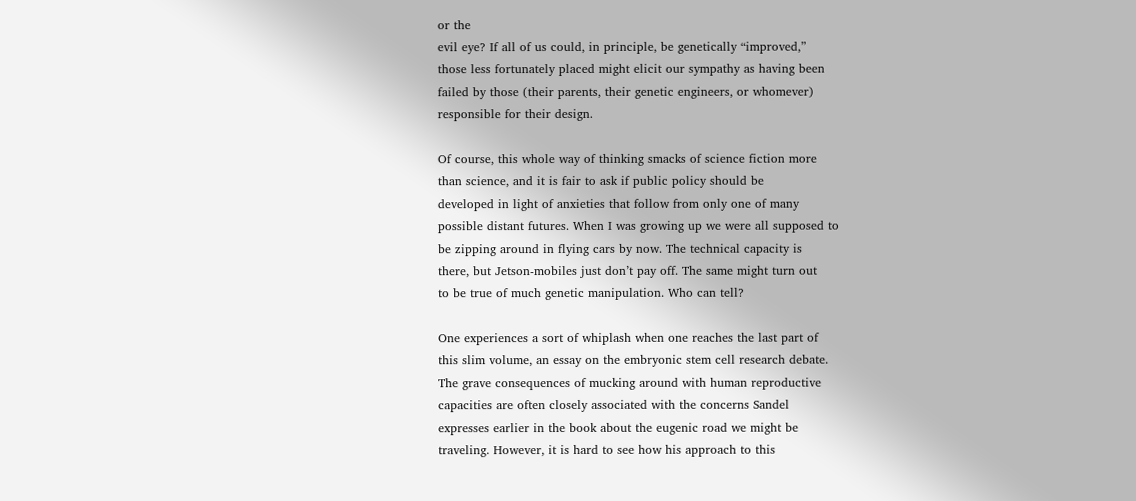or the
evil eye? If all of us could, in principle, be genetically “improved,”
those less fortunately placed might elicit our sympathy as having been
failed by those (their parents, their genetic engineers, or whomever)
responsible for their design.

Of course, this whole way of thinking smacks of science fiction more
than science, and it is fair to ask if public policy should be
developed in light of anxieties that follow from only one of many
possible distant futures. When I was growing up we were all supposed to
be zipping around in flying cars by now. The technical capacity is
there, but Jetson-mobiles just don’t pay off. The same might turn out
to be true of much genetic manipulation. Who can tell?

One experiences a sort of whiplash when one reaches the last part of
this slim volume, an essay on the embryonic stem cell research debate.
The grave consequences of mucking around with human reproductive
capacities are often closely associated with the concerns Sandel
expresses earlier in the book about the eugenic road we might be
traveling. However, it is hard to see how his approach to this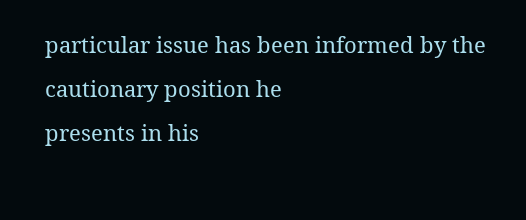particular issue has been informed by the cautionary position he
presents in his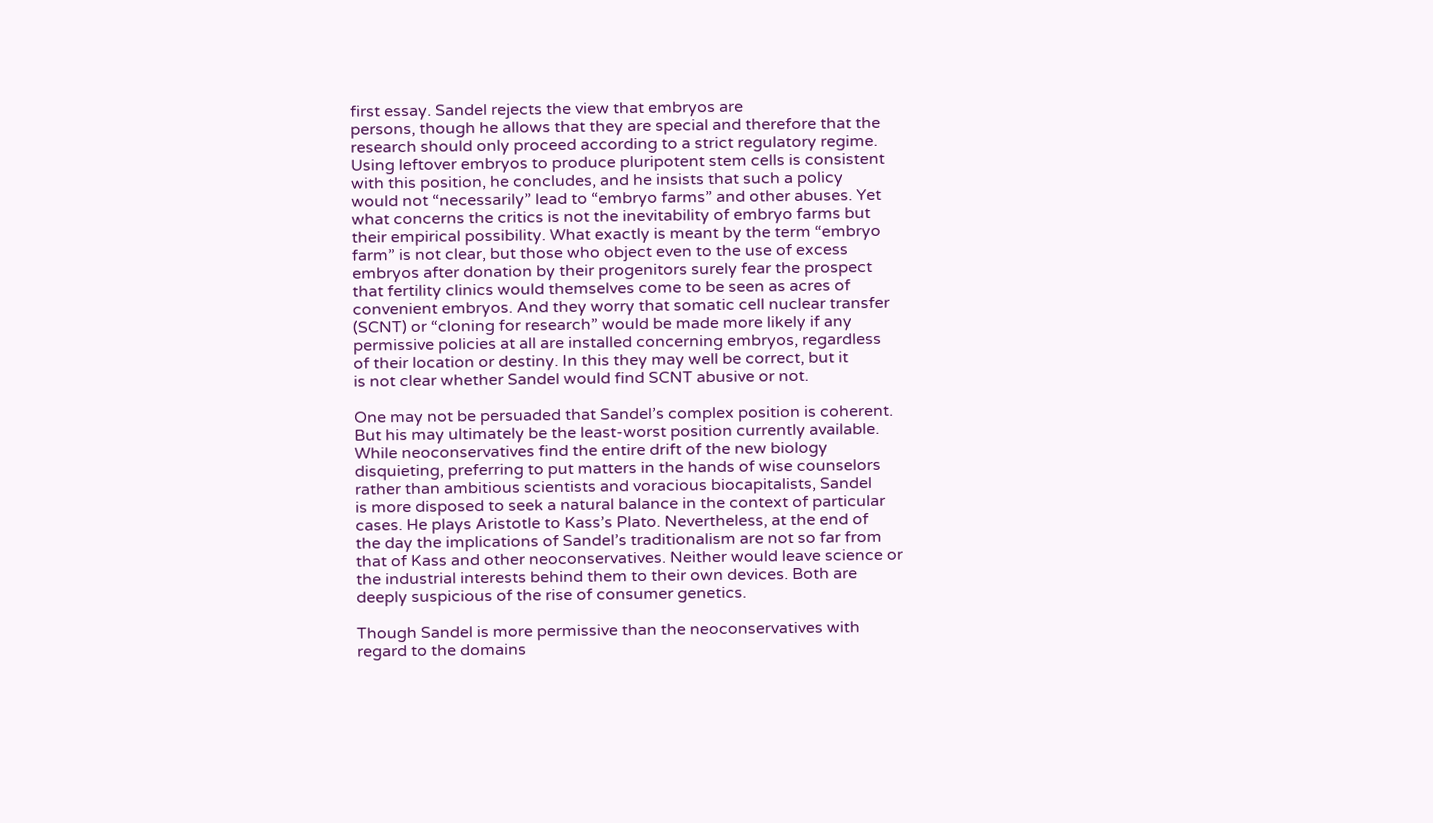first essay. Sandel rejects the view that embryos are
persons, though he allows that they are special and therefore that the
research should only proceed according to a strict regulatory regime.
Using leftover embryos to produce pluripotent stem cells is consistent
with this position, he concludes, and he insists that such a policy
would not “necessarily” lead to “embryo farms” and other abuses. Yet
what concerns the critics is not the inevitability of embryo farms but
their empirical possibility. What exactly is meant by the term “embryo
farm” is not clear, but those who object even to the use of excess
embryos after donation by their progenitors surely fear the prospect
that fertility clinics would themselves come to be seen as acres of
convenient embryos. And they worry that somatic cell nuclear transfer
(SCNT) or “cloning for research” would be made more likely if any
permissive policies at all are installed concerning embryos, regardless
of their location or destiny. In this they may well be correct, but it
is not clear whether Sandel would find SCNT abusive or not.

One may not be persuaded that Sandel’s complex position is coherent.
But his may ultimately be the least-worst position currently available.
While neoconservatives find the entire drift of the new biology
disquieting, preferring to put matters in the hands of wise counselors
rather than ambitious scientists and voracious biocapitalists, Sandel
is more disposed to seek a natural balance in the context of particular
cases. He plays Aristotle to Kass’s Plato. Nevertheless, at the end of
the day the implications of Sandel’s traditionalism are not so far from
that of Kass and other neoconservatives. Neither would leave science or
the industrial interests behind them to their own devices. Both are
deeply suspicious of the rise of consumer genetics.

Though Sandel is more permissive than the neoconservatives with
regard to the domains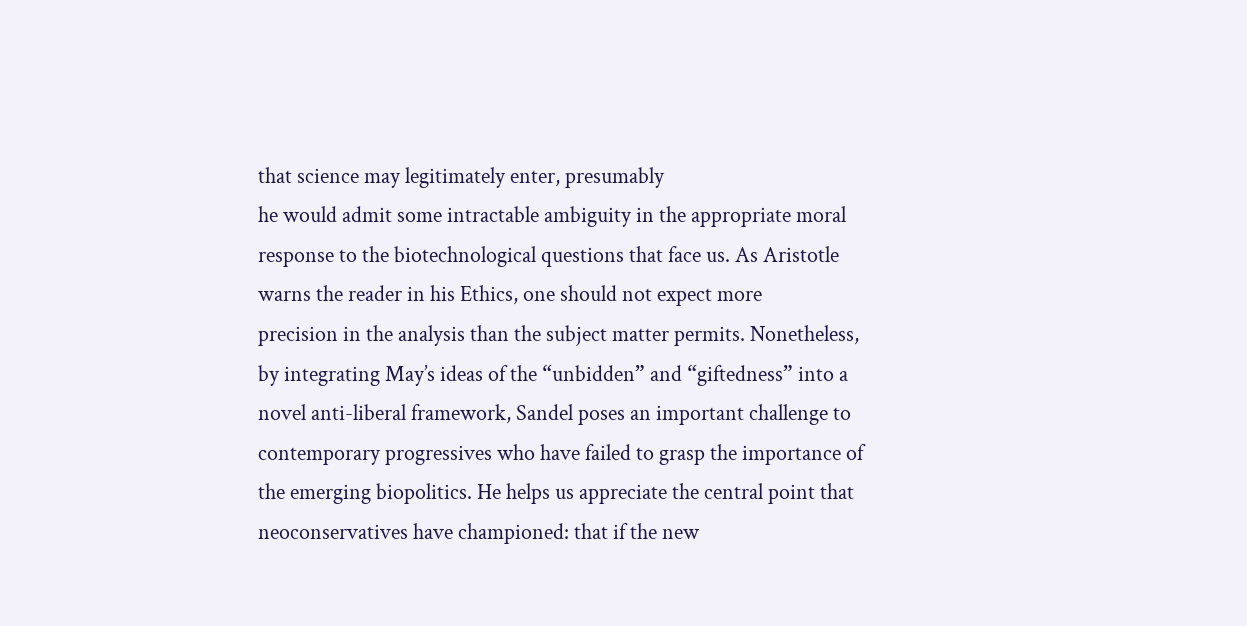that science may legitimately enter, presumably
he would admit some intractable ambiguity in the appropriate moral
response to the biotechnological questions that face us. As Aristotle
warns the reader in his Ethics, one should not expect more
precision in the analysis than the subject matter permits. Nonetheless,
by integrating May’s ideas of the “unbidden” and “giftedness” into a
novel anti-liberal framework, Sandel poses an important challenge to
contemporary progressives who have failed to grasp the importance of
the emerging biopolitics. He helps us appreciate the central point that
neoconservatives have championed: that if the new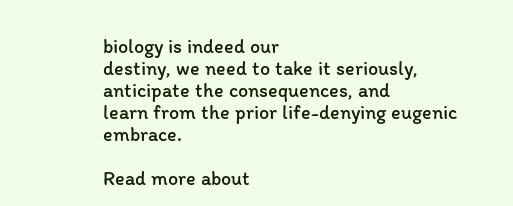biology is indeed our
destiny, we need to take it seriously, anticipate the consequences, and
learn from the prior life-denying eugenic embrace.

Read more about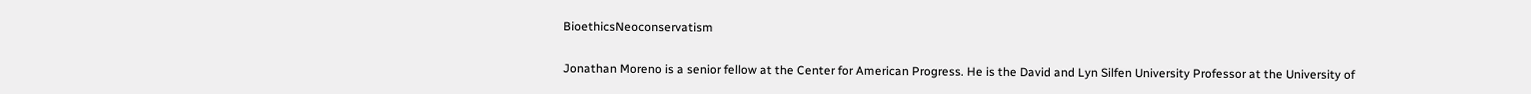BioethicsNeoconservatism

Jonathan Moreno is a senior fellow at the Center for American Progress. He is the David and Lyn Silfen University Professor at the University of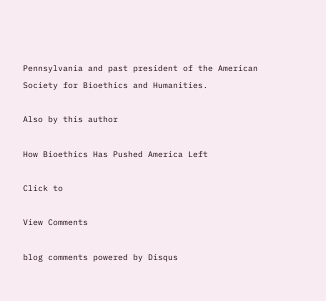Pennsylvania and past president of the American Society for Bioethics and Humanities.

Also by this author

How Bioethics Has Pushed America Left

Click to

View Comments

blog comments powered by Disqus